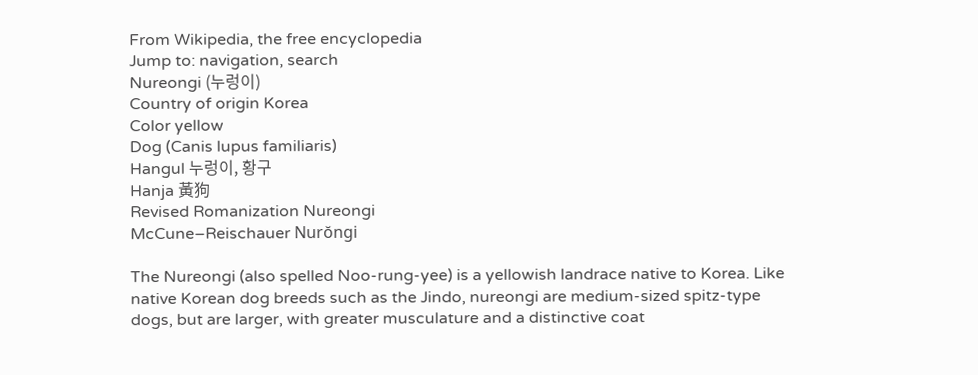From Wikipedia, the free encyclopedia
Jump to: navigation, search
Nureongi (누렁이)
Country of origin Korea
Color yellow
Dog (Canis lupus familiaris)
Hangul 누렁이, 황구
Hanja 黃狗
Revised Romanization Nureongi
McCune–Reischauer Nurŏngi

The Nureongi (also spelled Noo-rung-yee) is a yellowish landrace native to Korea. Like native Korean dog breeds such as the Jindo, nureongi are medium-sized spitz-type dogs, but are larger, with greater musculature and a distinctive coat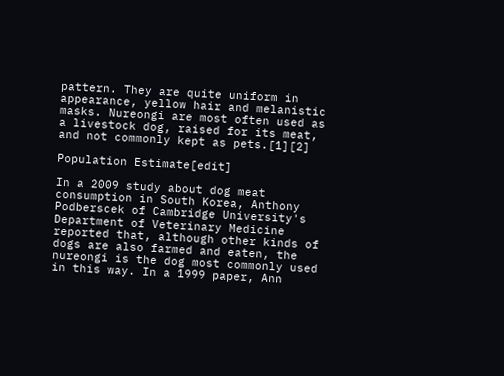pattern. They are quite uniform in appearance, yellow hair and melanistic masks. Nureongi are most often used as a livestock dog, raised for its meat, and not commonly kept as pets.[1][2]

Population Estimate[edit]

In a 2009 study about dog meat consumption in South Korea, Anthony Podberscek of Cambridge University's Department of Veterinary Medicine reported that, although other kinds of dogs are also farmed and eaten, the nureongi is the dog most commonly used in this way. In a 1999 paper, Ann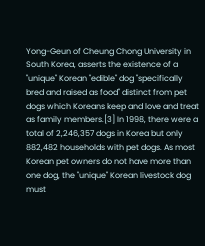Yong-Geun of Cheung Chong University in South Korea, asserts the existence of a "unique" Korean "edible" dog "specifically bred and raised as food" distinct from pet dogs which Koreans keep and love and treat as family members.[3] In 1998, there were a total of 2,246,357 dogs in Korea but only 882,482 households with pet dogs. As most Korean pet owners do not have more than one dog, the "unique" Korean livestock dog must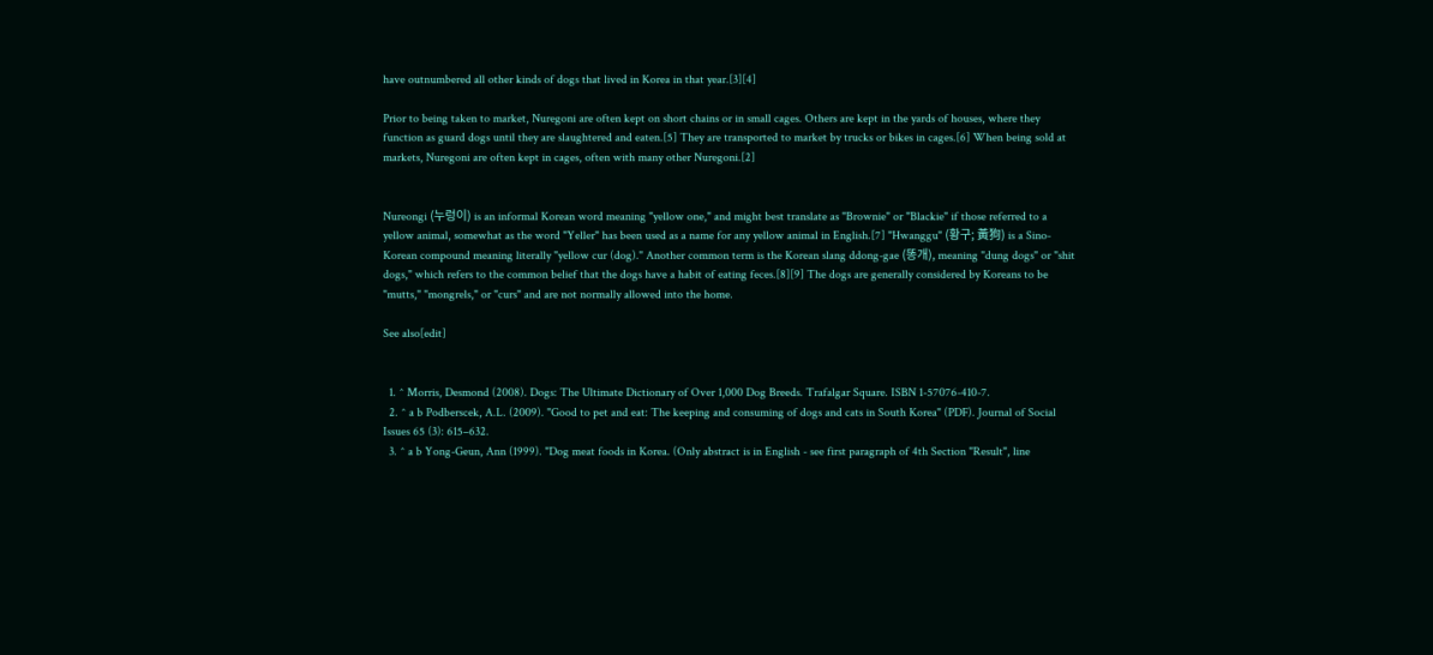have outnumbered all other kinds of dogs that lived in Korea in that year.[3][4]

Prior to being taken to market, Nuregoni are often kept on short chains or in small cages. Others are kept in the yards of houses, where they function as guard dogs until they are slaughtered and eaten.[5] They are transported to market by trucks or bikes in cages.[6] When being sold at markets, Nuregoni are often kept in cages, often with many other Nuregoni.[2]


Nureongi (누렁이) is an informal Korean word meaning "yellow one," and might best translate as "Brownie" or "Blackie" if those referred to a yellow animal, somewhat as the word "Yeller" has been used as a name for any yellow animal in English.[7] "Hwanggu" (황구; 黃狗) is a Sino-Korean compound meaning literally "yellow cur (dog)." Another common term is the Korean slang ddong-gae (똥개), meaning "dung dogs" or "shit dogs," which refers to the common belief that the dogs have a habit of eating feces.[8][9] The dogs are generally considered by Koreans to be "mutts," "mongrels," or "curs" and are not normally allowed into the home.

See also[edit]


  1. ^ Morris, Desmond (2008). Dogs: The Ultimate Dictionary of Over 1,000 Dog Breeds. Trafalgar Square. ISBN 1-57076-410-7.
  2. ^ a b Podberscek, A.L. (2009). "Good to pet and eat: The keeping and consuming of dogs and cats in South Korea" (PDF). Journal of Social Issues 65 (3): 615–632.
  3. ^ a b Yong-Geun, Ann (1999). "Dog meat foods in Korea. (Only abstract is in English - see first paragraph of 4th Section "Result", line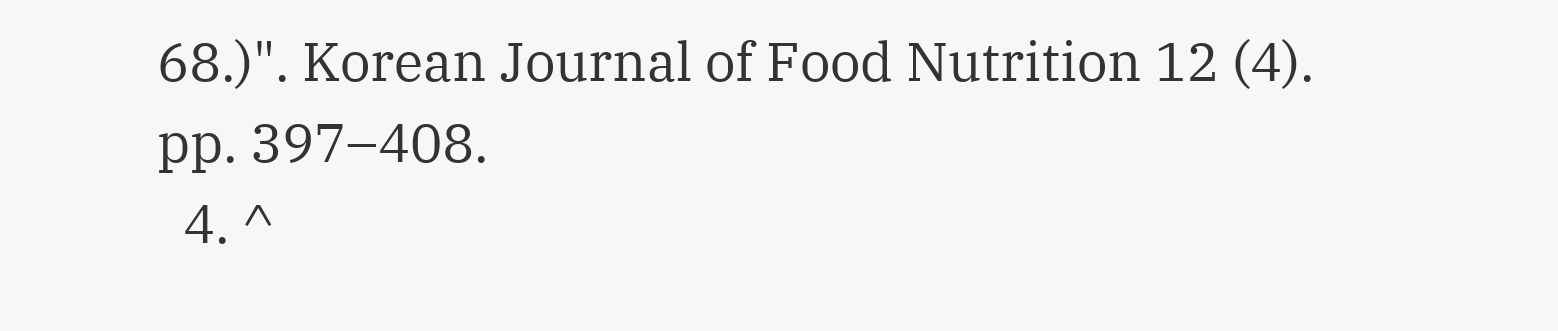68.)". Korean Journal of Food Nutrition 12 (4). pp. 397–408.
  4. ^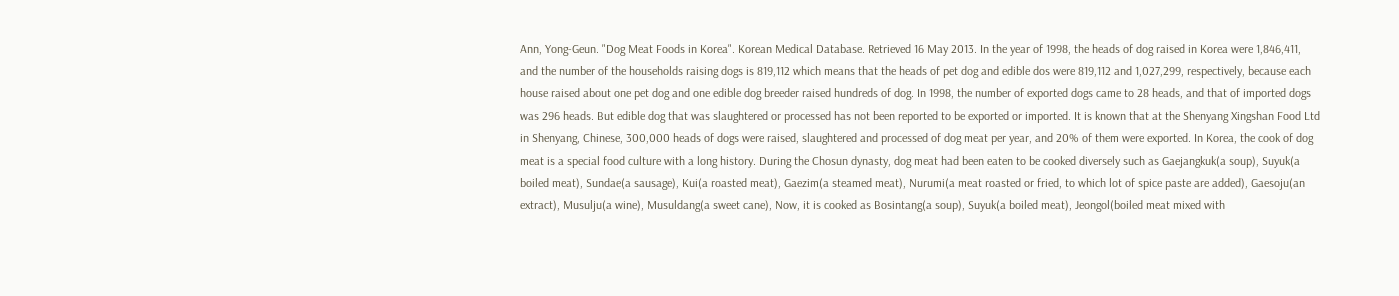Ann, Yong-Geun. "Dog Meat Foods in Korea". Korean Medical Database. Retrieved 16 May 2013. In the year of 1998, the heads of dog raised in Korea were 1,846,411, and the number of the households raising dogs is 819,112 which means that the heads of pet dog and edible dos were 819,112 and 1,027,299, respectively, because each house raised about one pet dog and one edible dog breeder raised hundreds of dog. In 1998, the number of exported dogs came to 28 heads, and that of imported dogs was 296 heads. But edible dog that was slaughtered or processed has not been reported to be exported or imported. It is known that at the Shenyang Xingshan Food Ltd in Shenyang, Chinese, 300,000 heads of dogs were raised, slaughtered and processed of dog meat per year, and 20% of them were exported. In Korea, the cook of dog meat is a special food culture with a long history. During the Chosun dynasty, dog meat had been eaten to be cooked diversely such as Gaejangkuk(a soup), Suyuk(a boiled meat), Sundae(a sausage), Kui(a roasted meat), Gaezim(a steamed meat), Nurumi(a meat roasted or fried, to which lot of spice paste are added), Gaesoju(an extract), Musulju(a wine), Musuldang(a sweet cane), Now, it is cooked as Bosintang(a soup), Suyuk(a boiled meat), Jeongol(boiled meat mixed with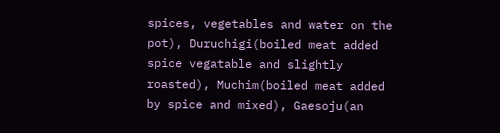spices, vegetables and water on the pot), Duruchigi(boiled meat added spice vegatable and slightly roasted), Muchim(boiled meat added by spice and mixed), Gaesoju(an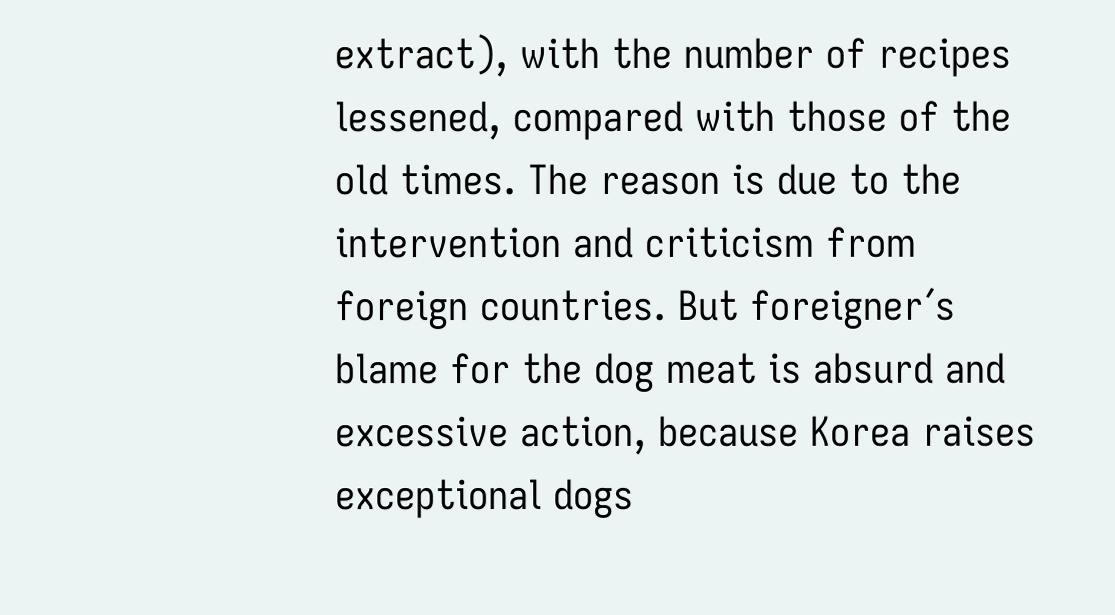extract), with the number of recipes lessened, compared with those of the old times. The reason is due to the intervention and criticism from foreign countries. But foreigner´s blame for the dog meat is absurd and excessive action, because Korea raises exceptional dogs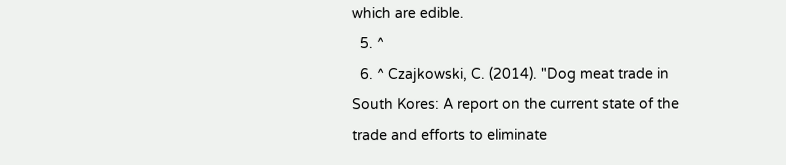which are edible.
  5. ^
  6. ^ Czajkowski, C. (2014). "Dog meat trade in South Kores: A report on the current state of the trade and efforts to eliminate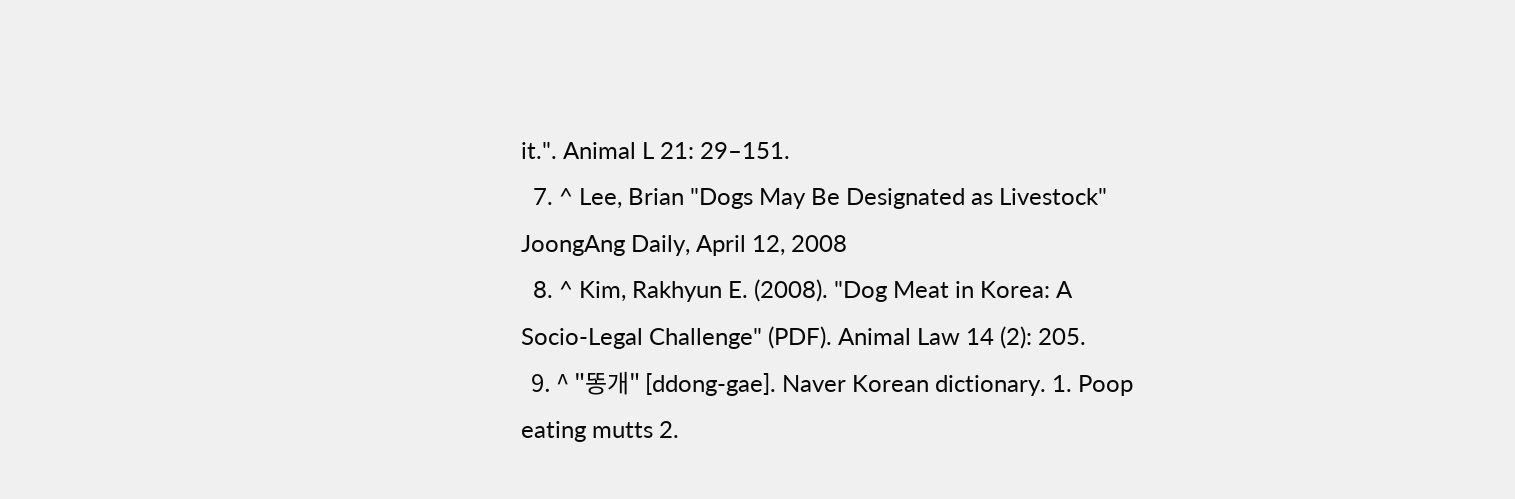it.". Animal L 21: 29–151.
  7. ^ Lee, Brian "Dogs May Be Designated as Livestock" JoongAng Daily, April 12, 2008
  8. ^ Kim, Rakhyun E. (2008). "Dog Meat in Korea: A Socio-Legal Challenge" (PDF). Animal Law 14 (2): 205.
  9. ^ "똥개" [ddong-gae]. Naver Korean dictionary. 1. Poop eating mutts 2.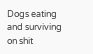Dogs eating and surviving on shit